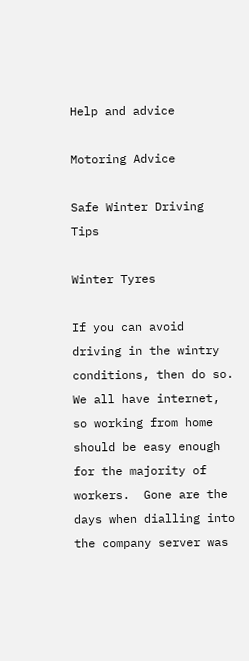Help and advice

Motoring Advice

Safe Winter Driving Tips

Winter Tyres

If you can avoid driving in the wintry conditions, then do so.  We all have internet, so working from home should be easy enough for the majority of workers.  Gone are the days when dialling into the company server was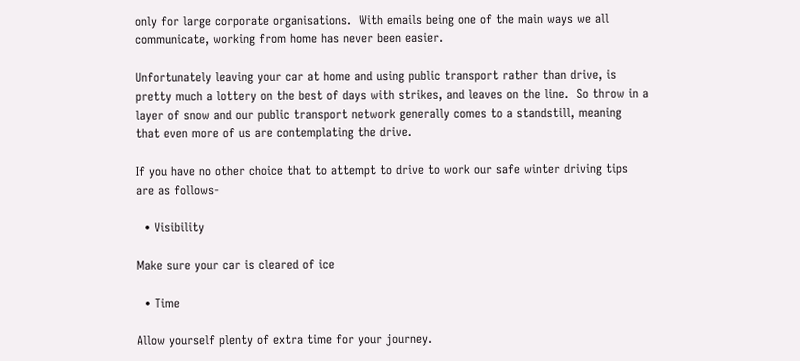only for large corporate organisations.  With emails being one of the main ways we all communicate, working from home has never been easier.

Unfortunately leaving your car at home and using public transport rather than drive, is pretty much a lottery on the best of days with strikes, and leaves on the line.  So throw in a layer of snow and our public transport network generally comes to a standstill, meaning that even more of us are contemplating the drive.

If you have no other choice that to attempt to drive to work our safe winter driving tips are as follows-

  • Visibility

Make sure your car is cleared of ice

  • Time

Allow yourself plenty of extra time for your journey.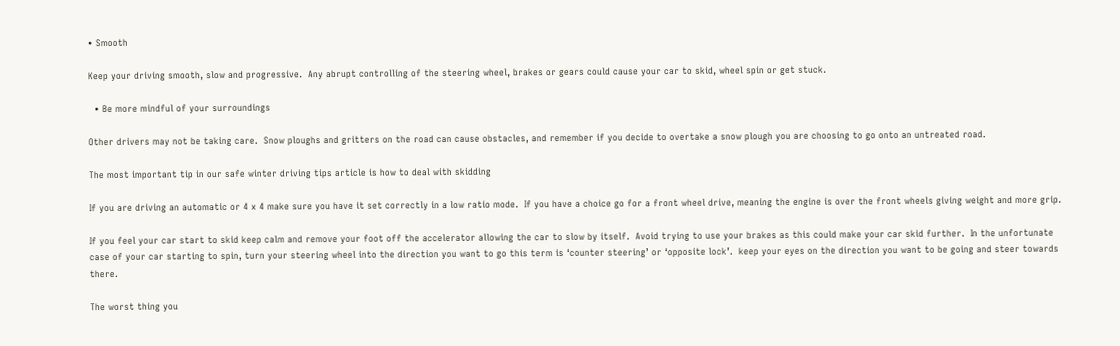• Smooth

Keep your driving smooth, slow and progressive.  Any abrupt controlling of the steering wheel, brakes or gears could cause your car to skid, wheel spin or get stuck.

  • Be more mindful of your surroundings

Other drivers may not be taking care.  Snow ploughs and gritters on the road can cause obstacles, and remember if you decide to overtake a snow plough you are choosing to go onto an untreated road.

The most important tip in our safe winter driving tips article is how to deal with skidding

If you are driving an automatic or 4 x 4 make sure you have it set correctly in a low ratio mode.  If you have a choice go for a front wheel drive, meaning the engine is over the front wheels giving weight and more grip.

If you feel your car start to skid keep calm and remove your foot off the accelerator allowing the car to slow by itself.  Avoid trying to use your brakes as this could make your car skid further.  In the unfortunate case of your car starting to spin, turn your steering wheel into the direction you want to go this term is ‘counter steering’ or ‘opposite lock’.  keep your eyes on the direction you want to be going and steer towards there.

The worst thing you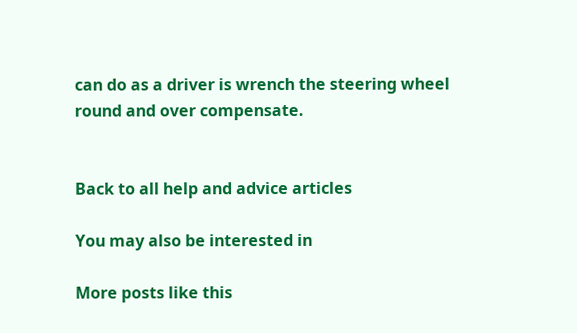can do as a driver is wrench the steering wheel round and over compensate.


Back to all help and advice articles

You may also be interested in

More posts like this